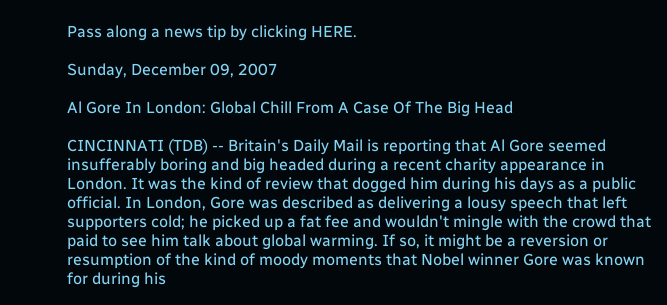Pass along a news tip by clicking HERE.

Sunday, December 09, 2007

Al Gore In London: Global Chill From A Case Of The Big Head

CINCINNATI (TDB) -- Britain's Daily Mail is reporting that Al Gore seemed insufferably boring and big headed during a recent charity appearance in London. It was the kind of review that dogged him during his days as a public official. In London, Gore was described as delivering a lousy speech that left supporters cold; he picked up a fat fee and wouldn't mingle with the crowd that paid to see him talk about global warming. If so, it might be a reversion or resumption of the kind of moody moments that Nobel winner Gore was known for during his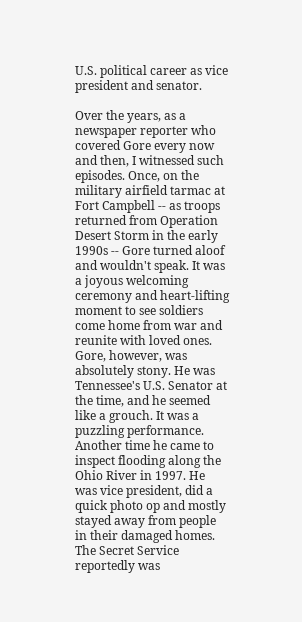U.S. political career as vice president and senator.

Over the years, as a newspaper reporter who covered Gore every now and then, I witnessed such episodes. Once, on the military airfield tarmac at Fort Campbell -- as troops returned from Operation Desert Storm in the early 1990s -- Gore turned aloof and wouldn't speak. It was a joyous welcoming ceremony and heart-lifting moment to see soldiers come home from war and reunite with loved ones. Gore, however, was absolutely stony. He was Tennessee's U.S. Senator at the time, and he seemed like a grouch. It was a puzzling performance. Another time he came to inspect flooding along the Ohio River in 1997. He was vice president, did a quick photo op and mostly stayed away from people in their damaged homes. The Secret Service reportedly was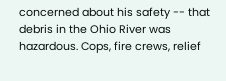concerned about his safety -- that debris in the Ohio River was hazardous. Cops, fire crews, relief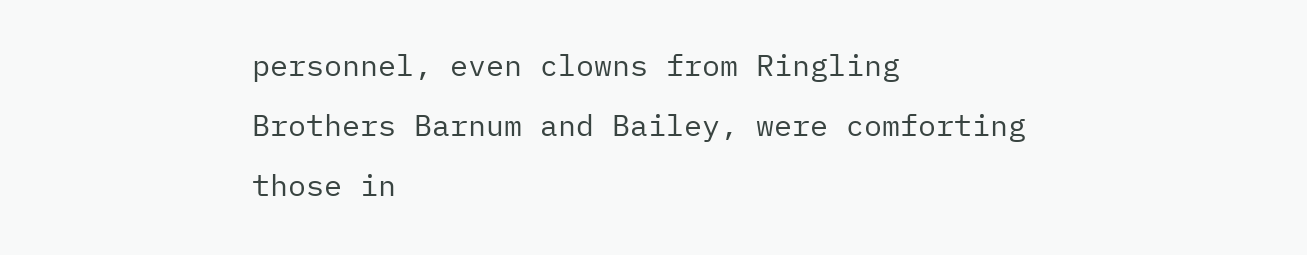personnel, even clowns from Ringling Brothers Barnum and Bailey, were comforting those in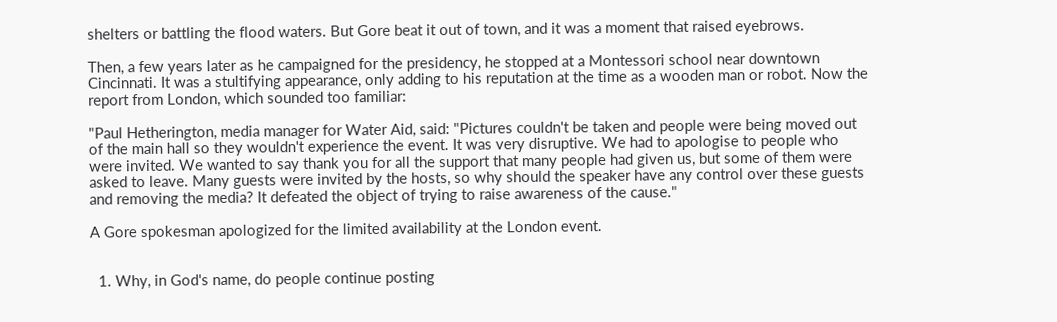shelters or battling the flood waters. But Gore beat it out of town, and it was a moment that raised eyebrows.

Then, a few years later as he campaigned for the presidency, he stopped at a Montessori school near downtown Cincinnati. It was a stultifying appearance, only adding to his reputation at the time as a wooden man or robot. Now the report from London, which sounded too familiar:

"Paul Hetherington, media manager for Water Aid, said: "Pictures couldn't be taken and people were being moved out of the main hall so they wouldn't experience the event. It was very disruptive. We had to apologise to people who were invited. We wanted to say thank you for all the support that many people had given us, but some of them were asked to leave. Many guests were invited by the hosts, so why should the speaker have any control over these guests and removing the media? It defeated the object of trying to raise awareness of the cause."

A Gore spokesman apologized for the limited availability at the London event.


  1. Why, in God's name, do people continue posting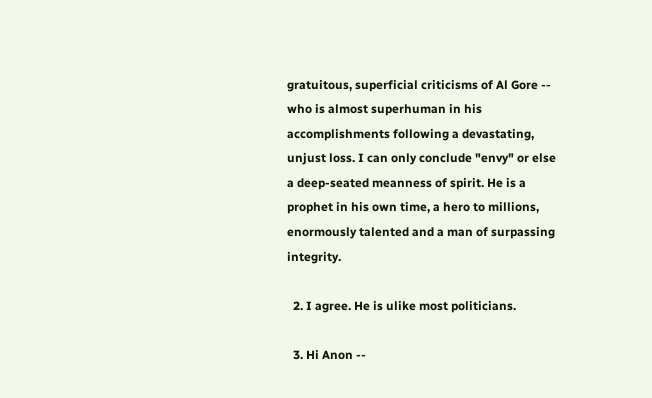gratuitous, superficial criticisms of Al Gore -- who is almost superhuman in his accomplishments following a devastating, unjust loss. I can only conclude "envy" or else a deep-seated meanness of spirit. He is a prophet in his own time, a hero to millions, enormously talented and a man of surpassing integrity.

  2. I agree. He is ulike most politicians.

  3. Hi Anon --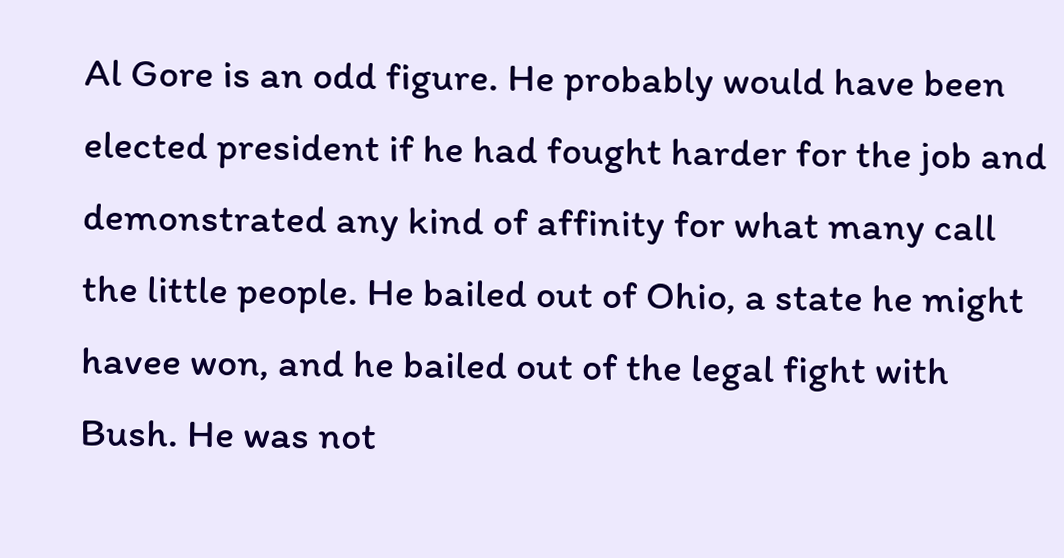Al Gore is an odd figure. He probably would have been elected president if he had fought harder for the job and demonstrated any kind of affinity for what many call the little people. He bailed out of Ohio, a state he might havee won, and he bailed out of the legal fight with Bush. He was not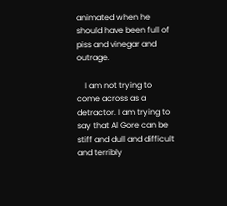animated when he should have been full of piss and vinegar and outrage.

    I am not trying to come across as a detractor. I am trying to say that Al Gore can be stiff and dull and difficult and terribly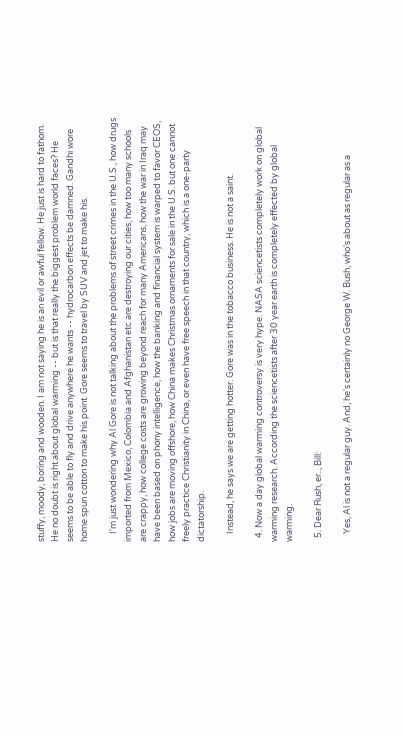stuffy, moody, boring and wooden. I am not saying he is an evil or awful fellow. He just is hard to fathom. He no doubt is right about global warming -- but is that really the biggest problem world faces? He seems to be able to fly and drive anywhere he wants -- hydrocarbon effects be damned. Gandhi wore home spun cotton to make his point. Gore seems to travel by SUV and jet to make his.

    I'm just wondering why Al Gore is not talking about the problems of street crimes in the U.S., how drugs imported from Mexico, Colombia and Afghanistan etc are destroying our cities, how too many schools are crappy, how college costs are growing beyond reach for many Americans, how the war in Iraq may have been based on phony intelligence, how the banking and financial system is warped to favor CEOS, how jobs are moving offshore, how China makes Christmas ornaments for sale in the U.S. but one cannot freely practice Christianity in China, or even have free speech in that country, which is a one-party dictatorship.

    Instead, he says we are getting hotter. Gore was in the tobacco business. He is not a saint.

  4. Now a day global warming controversy is very hype. NASA sciencetists completely work on global warming research. According the sciencetists after 30 year earth is completely effected by global warming.

  5. Dear Rush, er.., Bill:

    Yes, Al is not a regular guy. And, he's certainly no George W. Bush, who's about as regular as a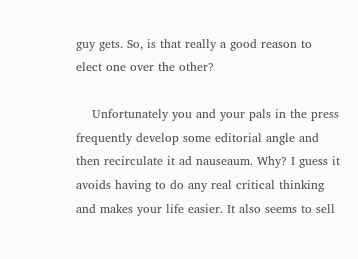guy gets. So, is that really a good reason to elect one over the other?

    Unfortunately you and your pals in the press frequently develop some editorial angle and then recirculate it ad nauseaum. Why? I guess it avoids having to do any real critical thinking and makes your life easier. It also seems to sell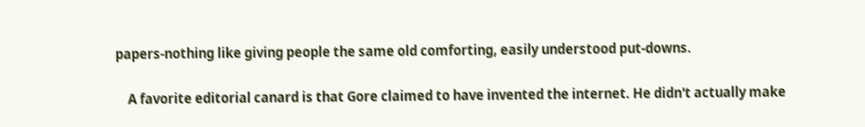papers-nothing like giving people the same old comforting, easily understood put-downs.

    A favorite editorial canard is that Gore claimed to have invented the internet. He didn't actually make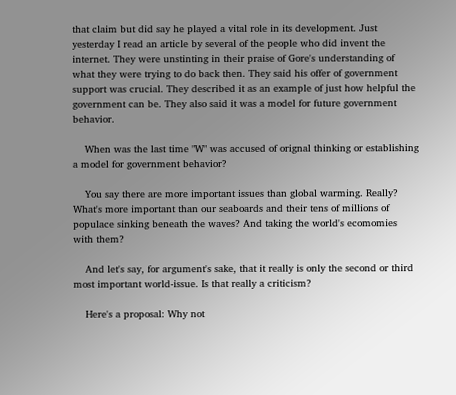that claim but did say he played a vital role in its development. Just yesterday I read an article by several of the people who did invent the internet. They were unstinting in their praise of Gore's understanding of what they were trying to do back then. They said his offer of government support was crucial. They described it as an example of just how helpful the government can be. They also said it was a model for future government behavior.

    When was the last time "W" was accused of orignal thinking or establishing a model for government behavior?

    You say there are more important issues than global warming. Really? What's more important than our seaboards and their tens of millions of populace sinking beneath the waves? And taking the world's ecomomies with them?

    And let's say, for argument's sake, that it really is only the second or third most important world-issue. Is that really a criticism?

    Here's a proposal: Why not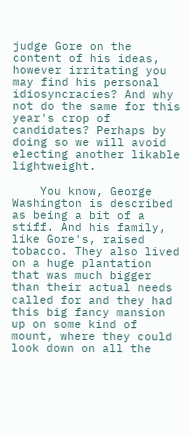judge Gore on the content of his ideas, however irritating you may find his personal idiosyncracies? And why not do the same for this year's crop of candidates? Perhaps by doing so we will avoid electing another likable lightweight.

    You know, George Washington is described as being a bit of a stiff. And his family, like Gore's, raised tobacco. They also lived on a huge plantation that was much bigger than their actual needs called for and they had this big fancy mansion up on some kind of mount, where they could look down on all the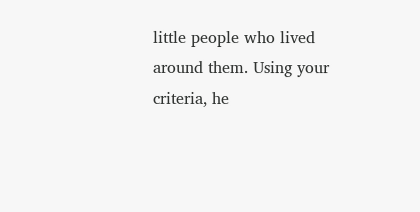little people who lived around them. Using your criteria, he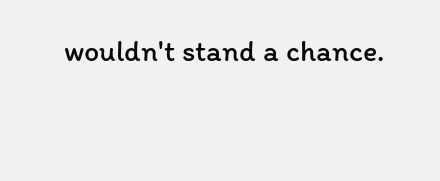wouldn't stand a chance.